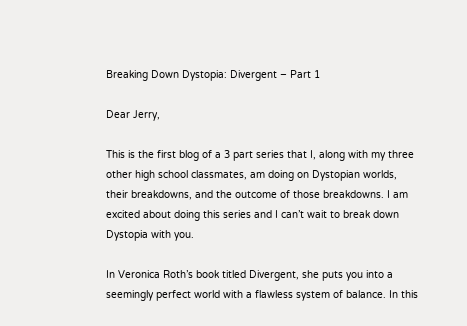Breaking Down Dystopia: Divergent – Part 1

Dear Jerry,

This is the first blog of a 3 part series that I, along with my three other high school classmates, am doing on Dystopian worlds, their breakdowns, and the outcome of those breakdowns. I am excited about doing this series and I can’t wait to break down Dystopia with you.

In Veronica Roth’s book titled Divergent, she puts you into a seemingly perfect world with a flawless system of balance. In this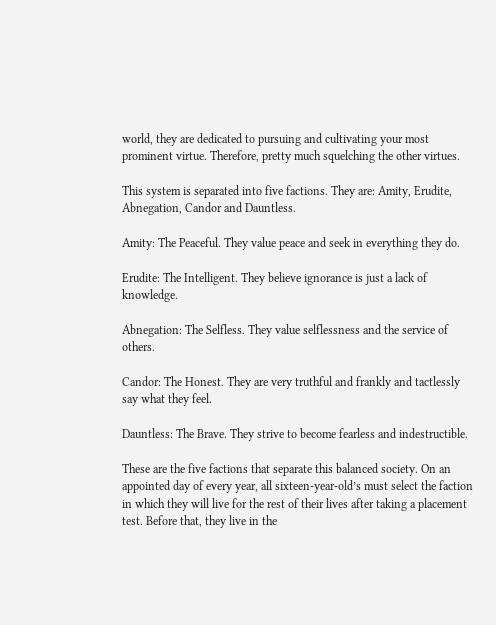world, they are dedicated to pursuing and cultivating your most prominent virtue. Therefore, pretty much squelching the other virtues.

This system is separated into five factions. They are: Amity, Erudite, Abnegation, Candor and Dauntless.

Amity: The Peaceful. They value peace and seek in everything they do.

Erudite: The Intelligent. They believe ignorance is just a lack of knowledge.

Abnegation: The Selfless. They value selflessness and the service of others.

Candor: The Honest. They are very truthful and frankly and tactlessly say what they feel.

Dauntless: The Brave. They strive to become fearless and indestructible.

These are the five factions that separate this balanced society. On an appointed day of every year, all sixteen-year-old’s must select the faction in which they will live for the rest of their lives after taking a placement test. Before that, they live in the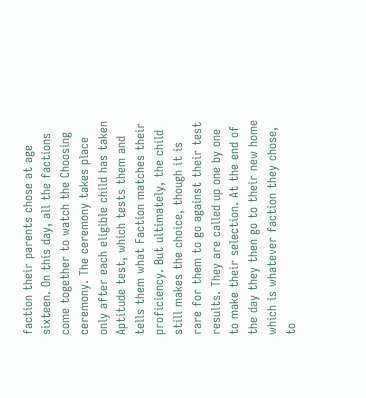faction their parents chose at age sixteen. On this day, all the factions come together to watch the Choosing ceremony. The ceremony takes place only after each eligible child has taken Aptitude test, which tests them and tells them what Faction matches their proficiency. But ultimately, the child still makes the choice, though it is rare for them to go against their test results. They are called up one by one to make their selection. At the end of the day they then go to their new home which is whatever faction they chose, to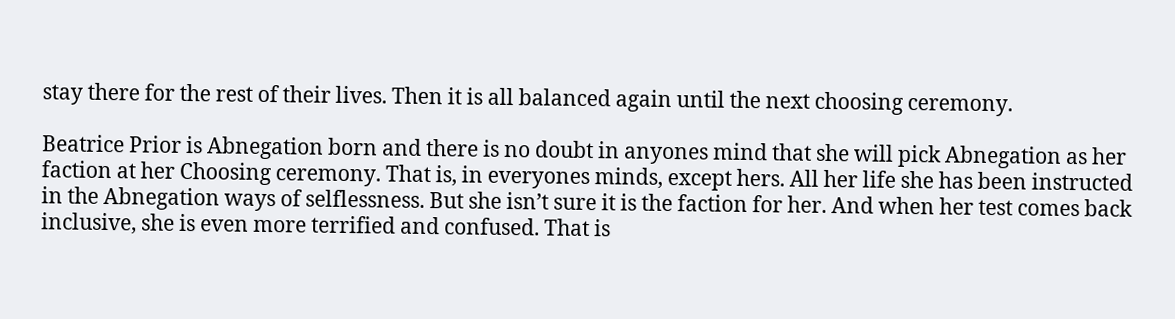stay there for the rest of their lives. Then it is all balanced again until the next choosing ceremony.

Beatrice Prior is Abnegation born and there is no doubt in anyones mind that she will pick Abnegation as her faction at her Choosing ceremony. That is, in everyones minds, except hers. All her life she has been instructed in the Abnegation ways of selflessness. But she isn’t sure it is the faction for her. And when her test comes back inclusive, she is even more terrified and confused. That is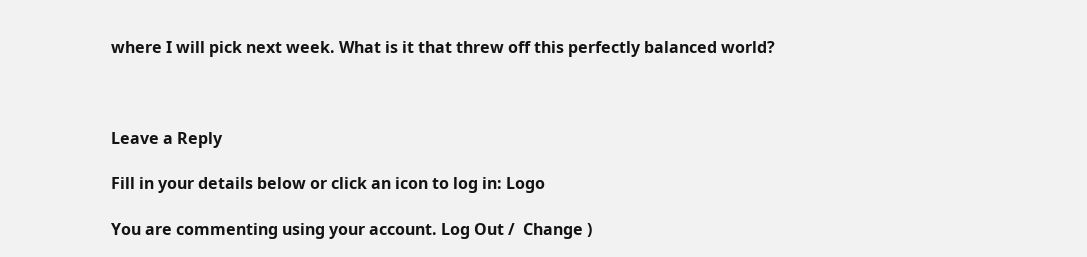where I will pick next week. What is it that threw off this perfectly balanced world?



Leave a Reply

Fill in your details below or click an icon to log in: Logo

You are commenting using your account. Log Out /  Change )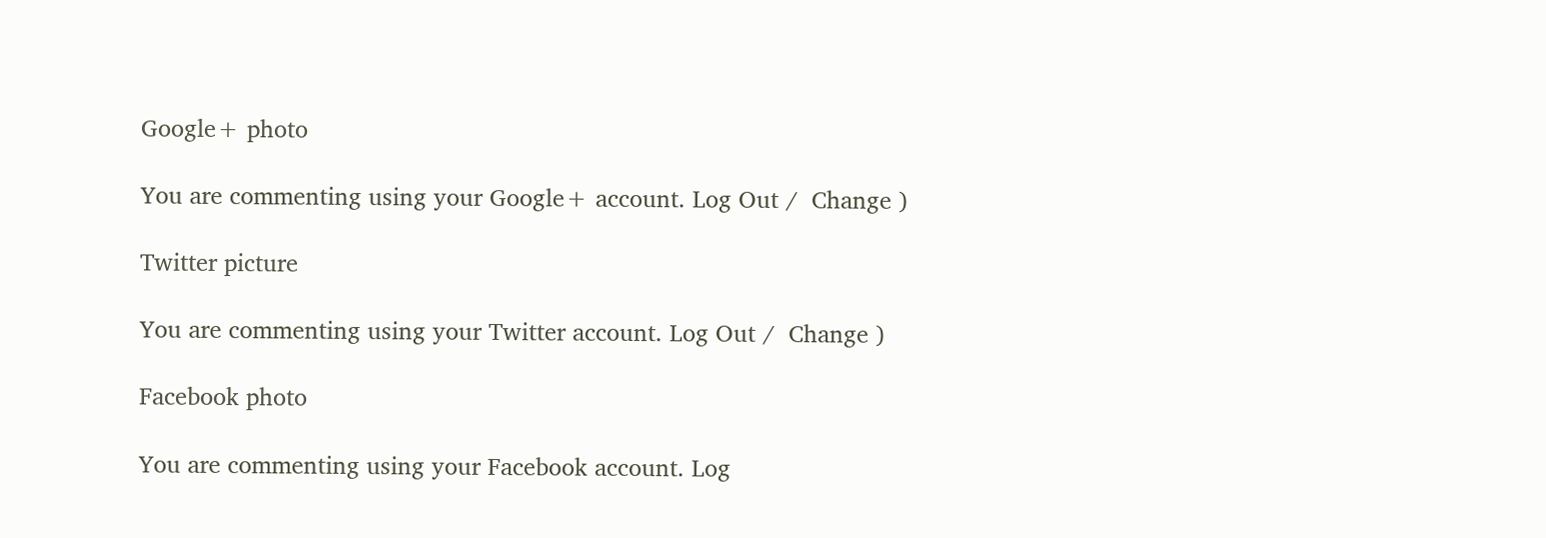Google+ photo

You are commenting using your Google+ account. Log Out /  Change )

Twitter picture

You are commenting using your Twitter account. Log Out /  Change )

Facebook photo

You are commenting using your Facebook account. Log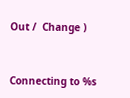Out /  Change )


Connecting to %s